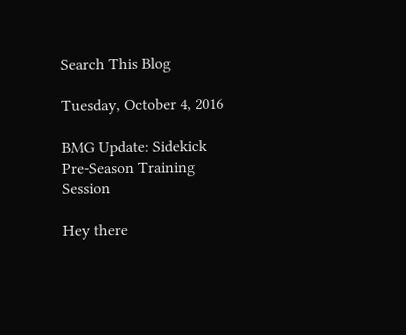Search This Blog

Tuesday, October 4, 2016

BMG Update: Sidekick Pre-Season Training Session

Hey there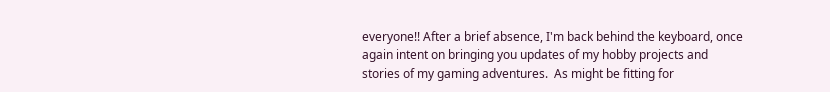everyone!! After a brief absence, I'm back behind the keyboard, once again intent on bringing you updates of my hobby projects and stories of my gaming adventures.  As might be fitting for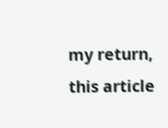my return, this article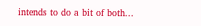intends to do a bit of both...